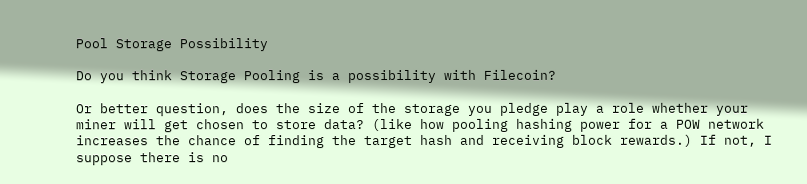Pool Storage Possibility

Do you think Storage Pooling is a possibility with Filecoin?

Or better question, does the size of the storage you pledge play a role whether your miner will get chosen to store data? (like how pooling hashing power for a POW network increases the chance of finding the target hash and receiving block rewards.) If not, I suppose there is no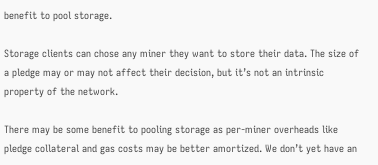benefit to pool storage.

Storage clients can chose any miner they want to store their data. The size of a pledge may or may not affect their decision, but it’s not an intrinsic property of the network.

There may be some benefit to pooling storage as per-miner overheads like pledge collateral and gas costs may be better amortized. We don’t yet have an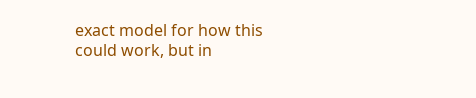exact model for how this could work, but in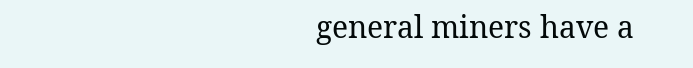general miners have a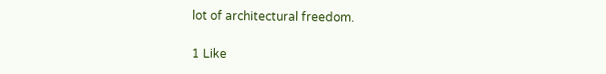lot of architectural freedom.

1 Like